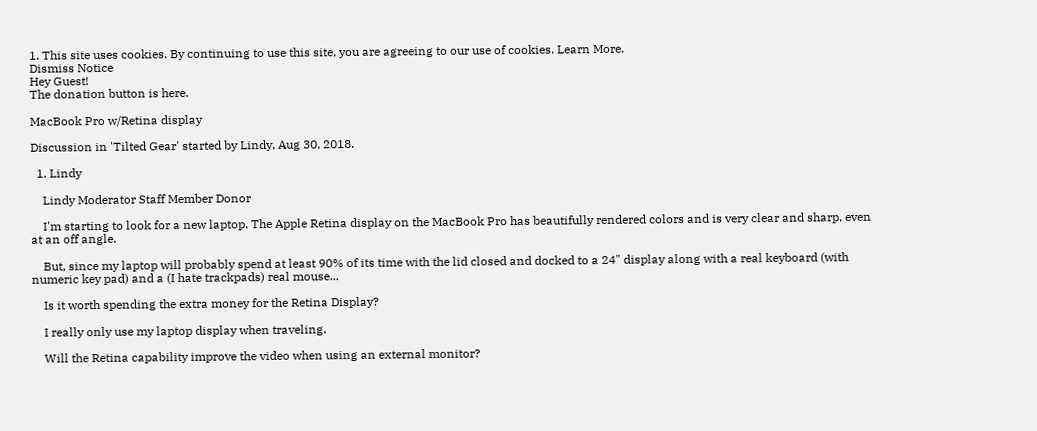1. This site uses cookies. By continuing to use this site, you are agreeing to our use of cookies. Learn More.
Dismiss Notice
Hey Guest!
The donation button is here.

MacBook Pro w/Retina display

Discussion in 'Tilted Gear' started by Lindy, Aug 30, 2018.

  1. Lindy

    Lindy Moderator Staff Member Donor

    I'm starting to look for a new laptop. The Apple Retina display on the MacBook Pro has beautifully rendered colors and is very clear and sharp, even at an off angle.

    But, since my laptop will probably spend at least 90% of its time with the lid closed and docked to a 24" display along with a real keyboard (with numeric key pad) and a (I hate trackpads) real mouse...

    Is it worth spending the extra money for the Retina Display?

    I really only use my laptop display when traveling.

    Will the Retina capability improve the video when using an external monitor?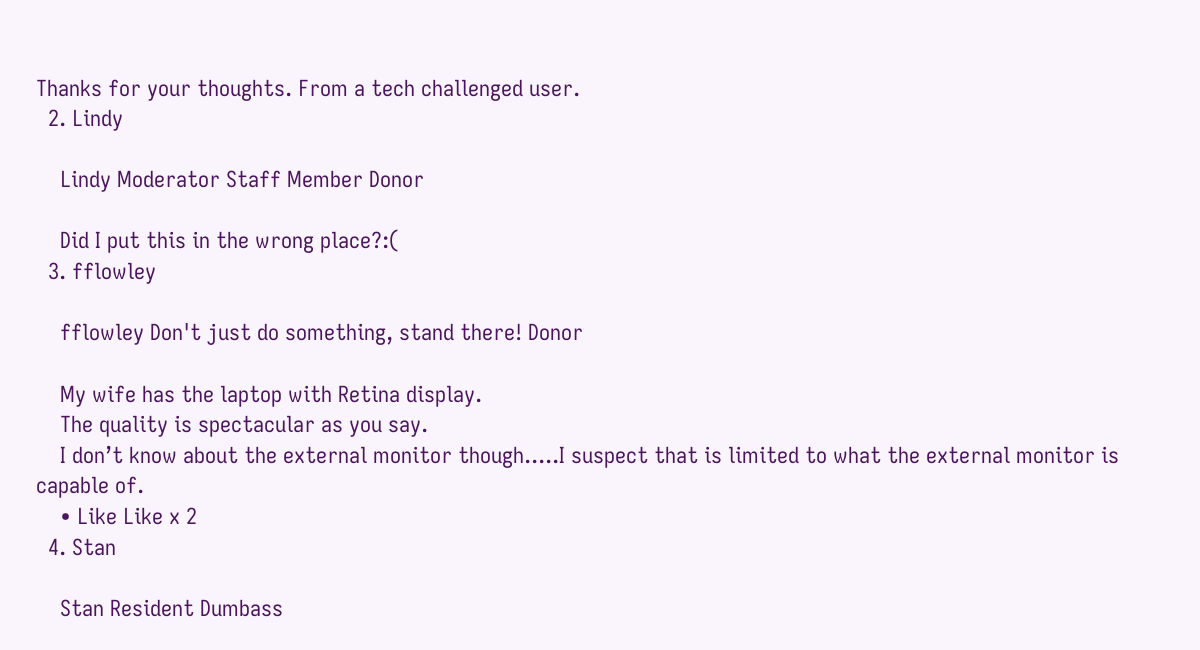Thanks for your thoughts. From a tech challenged user.
  2. Lindy

    Lindy Moderator Staff Member Donor

    Did I put this in the wrong place?:(
  3. fflowley

    fflowley Don't just do something, stand there! Donor

    My wife has the laptop with Retina display.
    The quality is spectacular as you say.
    I don’t know about the external monitor though.....I suspect that is limited to what the external monitor is capable of.
    • Like Like x 2
  4. Stan

    Stan Resident Dumbass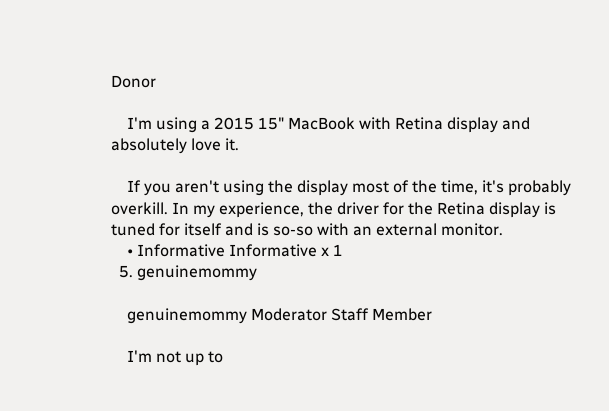Donor

    I'm using a 2015 15" MacBook with Retina display and absolutely love it.

    If you aren't using the display most of the time, it's probably overkill. In my experience, the driver for the Retina display is tuned for itself and is so-so with an external monitor.
    • Informative Informative x 1
  5. genuinemommy

    genuinemommy Moderator Staff Member

    I'm not up to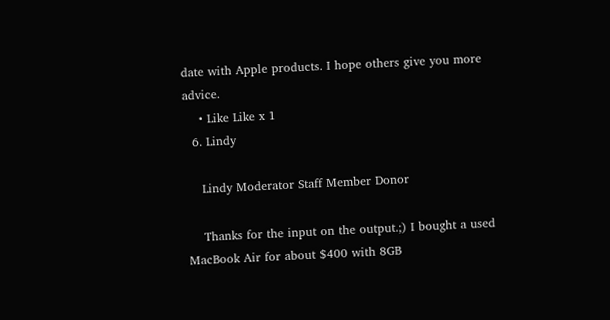date with Apple products. I hope others give you more advice.
    • Like Like x 1
  6. Lindy

    Lindy Moderator Staff Member Donor

    Thanks for the input on the output.;) I bought a used MacBook Air for about $400 with 8GB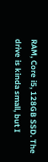RAM, Core i5, 128GB SSD. The drive is kinda small, but I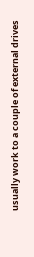usually work to a couple of external drives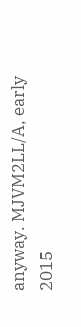anyway. MJVM2LL/A, early 2015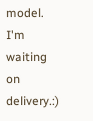model. I'm waiting on delivery.:)